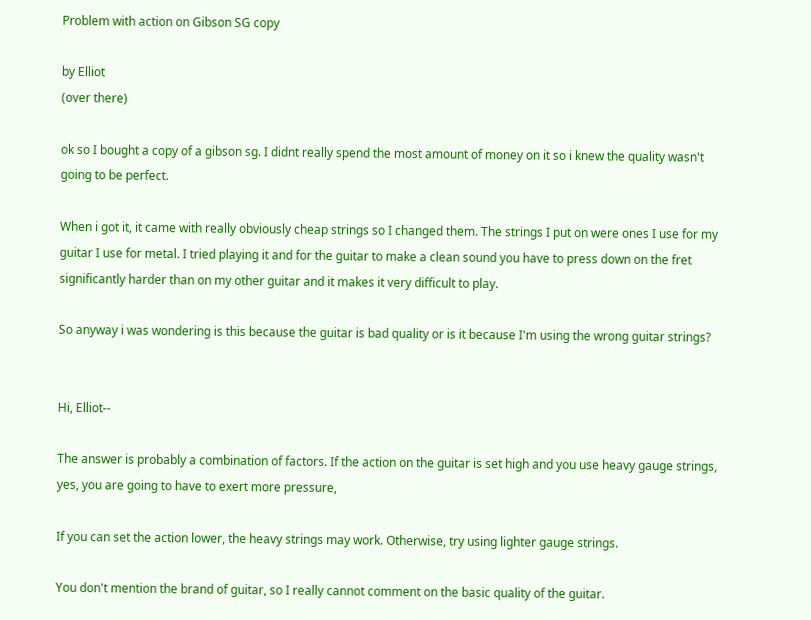Problem with action on Gibson SG copy

by Elliot
(over there)

ok so I bought a copy of a gibson sg. I didnt really spend the most amount of money on it so i knew the quality wasn't going to be perfect.

When i got it, it came with really obviously cheap strings so I changed them. The strings I put on were ones I use for my guitar I use for metal. I tried playing it and for the guitar to make a clean sound you have to press down on the fret significantly harder than on my other guitar and it makes it very difficult to play.

So anyway i was wondering is this because the guitar is bad quality or is it because I'm using the wrong guitar strings?


Hi, Elliot--

The answer is probably a combination of factors. If the action on the guitar is set high and you use heavy gauge strings, yes, you are going to have to exert more pressure,

If you can set the action lower, the heavy strings may work. Otherwise, try using lighter gauge strings.

You don't mention the brand of guitar, so I really cannot comment on the basic quality of the guitar.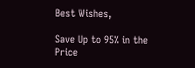Best Wishes,

Save Up to 95% in the Price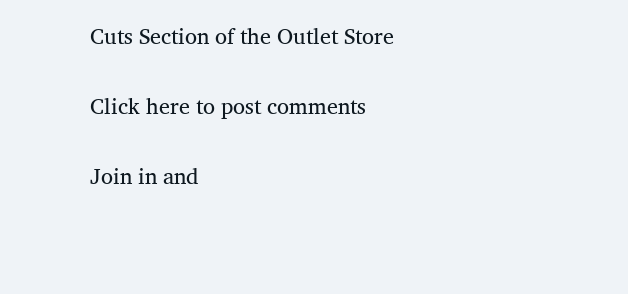Cuts Section of the Outlet Store

Click here to post comments

Join in and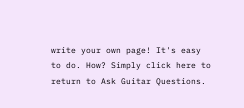write your own page! It's easy to do. How? Simply click here to return to Ask Guitar Questions.